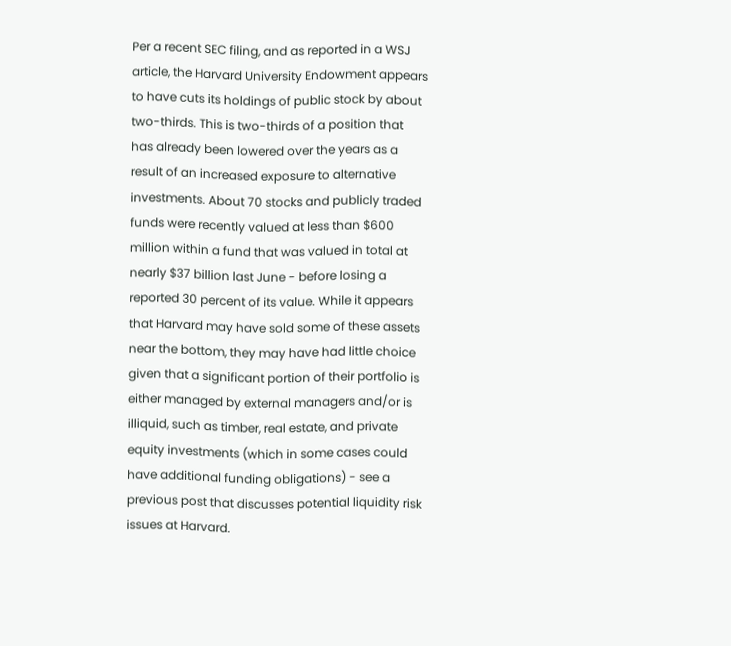Per a recent SEC filing, and as reported in a WSJ article, the Harvard University Endowment appears to have cuts its holdings of public stock by about two-thirds. This is two-thirds of a position that has already been lowered over the years as a result of an increased exposure to alternative investments. About 70 stocks and publicly traded funds were recently valued at less than $600 million within a fund that was valued in total at nearly $37 billion last June - before losing a reported 30 percent of its value. While it appears that Harvard may have sold some of these assets near the bottom, they may have had little choice given that a significant portion of their portfolio is either managed by external managers and/or is illiquid, such as timber, real estate, and private equity investments (which in some cases could have additional funding obligations) - see a previous post that discusses potential liquidity risk issues at Harvard.